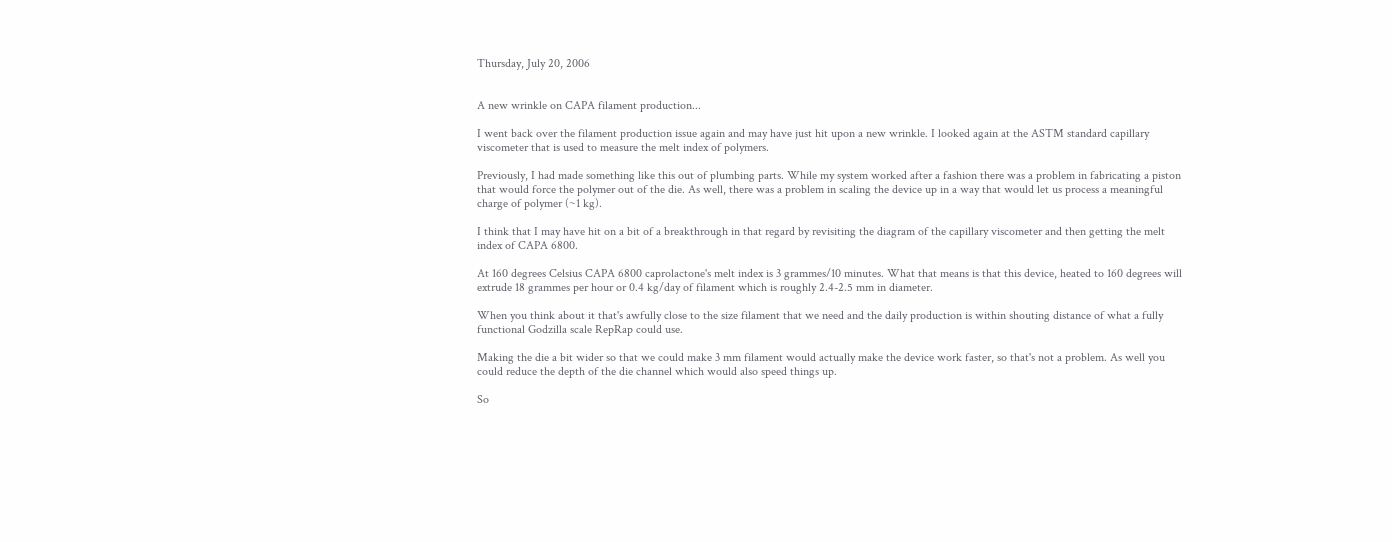Thursday, July 20, 2006


A new wrinkle on CAPA filament production...

I went back over the filament production issue again and may have just hit upon a new wrinkle. I looked again at the ASTM standard capillary viscometer that is used to measure the melt index of polymers.

Previously, I had made something like this out of plumbing parts. While my system worked after a fashion there was a problem in fabricating a piston that would force the polymer out of the die. As well, there was a problem in scaling the device up in a way that would let us process a meaningful charge of polymer (~1 kg).

I think that I may have hit on a bit of a breakthrough in that regard by revisiting the diagram of the capillary viscometer and then getting the melt index of CAPA 6800.

At 160 degrees Celsius CAPA 6800 caprolactone's melt index is 3 grammes/10 minutes. What that means is that this device, heated to 160 degrees will extrude 18 grammes per hour or 0.4 kg/day of filament which is roughly 2.4-2.5 mm in diameter.

When you think about it that's awfully close to the size filament that we need and the daily production is within shouting distance of what a fully functional Godzilla scale RepRap could use.

Making the die a bit wider so that we could make 3 mm filament would actually make the device work faster, so that's not a problem. As well you could reduce the depth of the die channel which would also speed things up.

So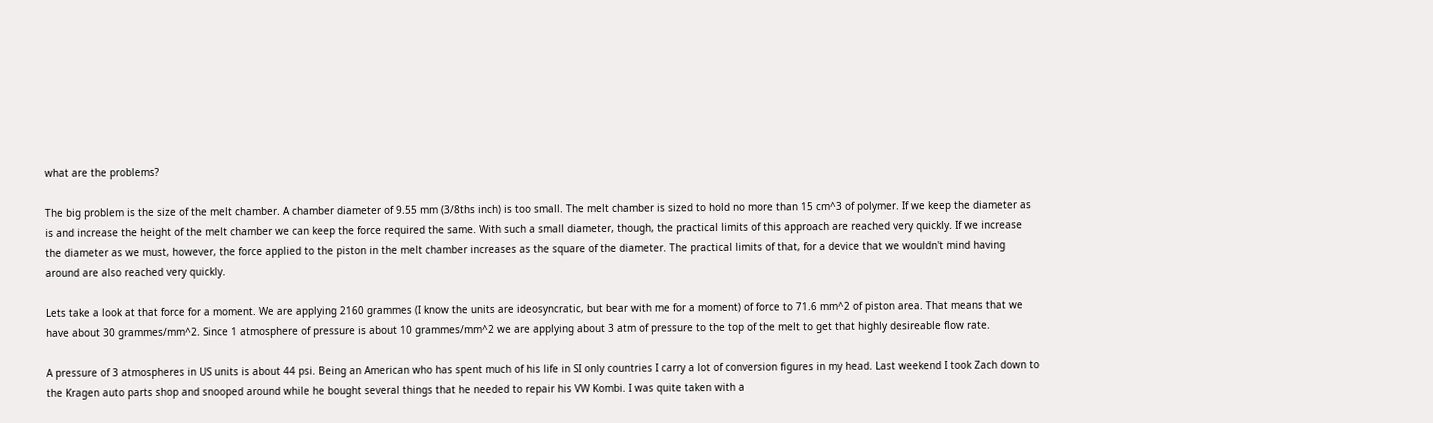what are the problems?

The big problem is the size of the melt chamber. A chamber diameter of 9.55 mm (3/8ths inch) is too small. The melt chamber is sized to hold no more than 15 cm^3 of polymer. If we keep the diameter as is and increase the height of the melt chamber we can keep the force required the same. With such a small diameter, though, the practical limits of this approach are reached very quickly. If we increase the diameter as we must, however, the force applied to the piston in the melt chamber increases as the square of the diameter. The practical limits of that, for a device that we wouldn't mind having around are also reached very quickly.

Lets take a look at that force for a moment. We are applying 2160 grammes (I know the units are ideosyncratic, but bear with me for a moment) of force to 71.6 mm^2 of piston area. That means that we have about 30 grammes/mm^2. Since 1 atmosphere of pressure is about 10 grammes/mm^2 we are applying about 3 atm of pressure to the top of the melt to get that highly desireable flow rate.

A pressure of 3 atmospheres in US units is about 44 psi. Being an American who has spent much of his life in SI only countries I carry a lot of conversion figures in my head. Last weekend I took Zach down to the Kragen auto parts shop and snooped around while he bought several things that he needed to repair his VW Kombi. I was quite taken with a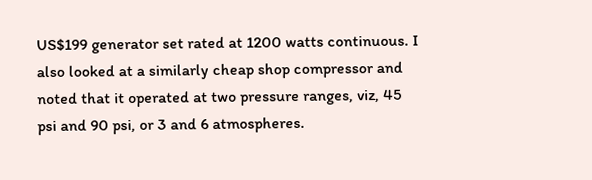US$199 generator set rated at 1200 watts continuous. I also looked at a similarly cheap shop compressor and noted that it operated at two pressure ranges, viz, 45 psi and 90 psi, or 3 and 6 atmospheres.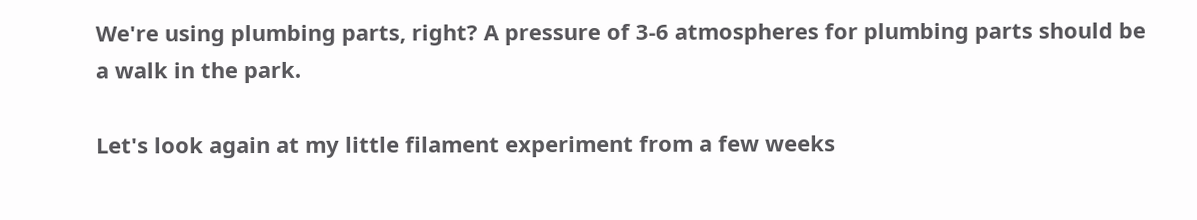We're using plumbing parts, right? A pressure of 3-6 atmospheres for plumbing parts should be a walk in the park.

Let's look again at my little filament experiment from a few weeks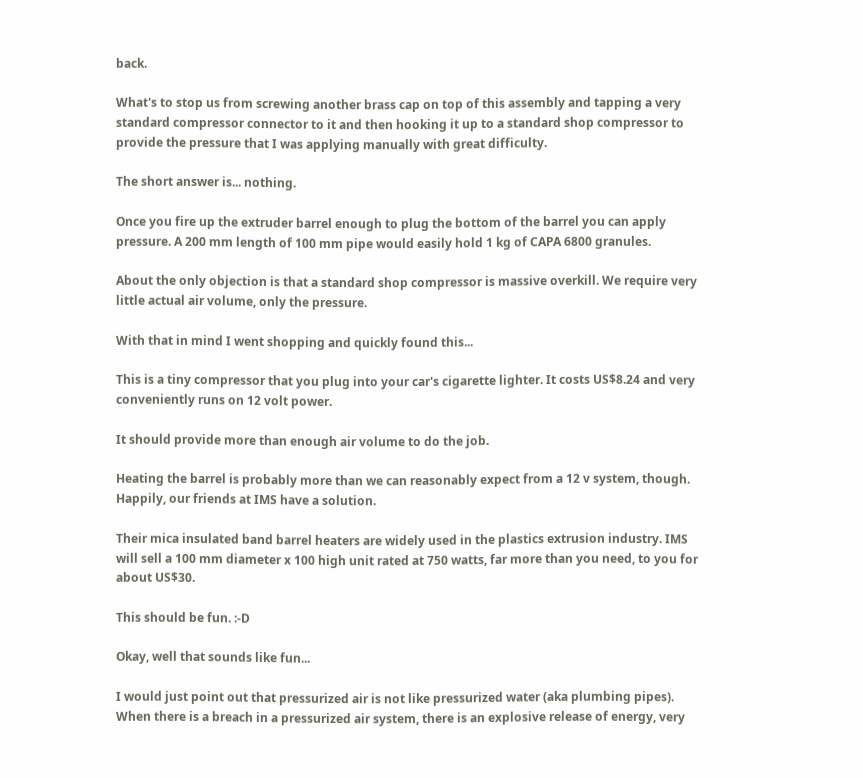back.

What's to stop us from screwing another brass cap on top of this assembly and tapping a very standard compressor connector to it and then hooking it up to a standard shop compressor to provide the pressure that I was applying manually with great difficulty.

The short answer is... nothing.

Once you fire up the extruder barrel enough to plug the bottom of the barrel you can apply pressure. A 200 mm length of 100 mm pipe would easily hold 1 kg of CAPA 6800 granules.

About the only objection is that a standard shop compressor is massive overkill. We require very little actual air volume, only the pressure.

With that in mind I went shopping and quickly found this...

This is a tiny compressor that you plug into your car's cigarette lighter. It costs US$8.24 and very conveniently runs on 12 volt power.

It should provide more than enough air volume to do the job.

Heating the barrel is probably more than we can reasonably expect from a 12 v system, though. Happily, our friends at IMS have a solution.

Their mica insulated band barrel heaters are widely used in the plastics extrusion industry. IMS will sell a 100 mm diameter x 100 high unit rated at 750 watts, far more than you need, to you for about US$30.

This should be fun. :-D

Okay, well that sounds like fun...

I would just point out that pressurized air is not like pressurized water (aka plumbing pipes). When there is a breach in a pressurized air system, there is an explosive release of energy, very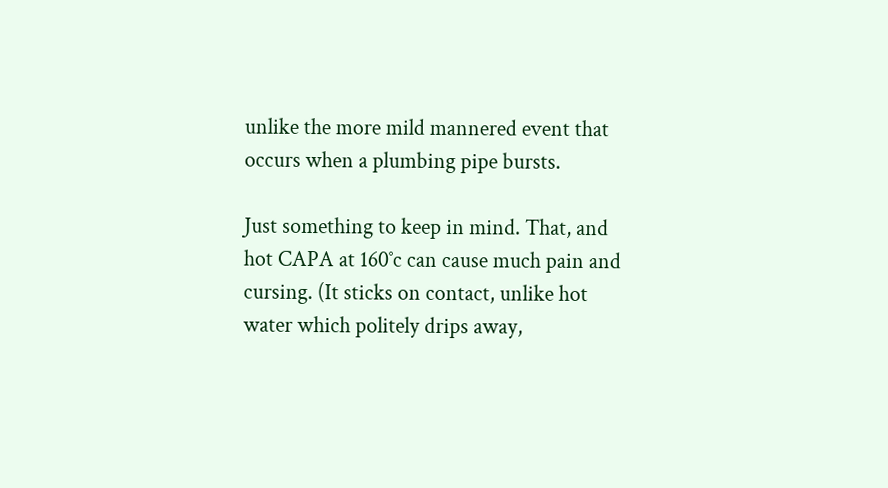unlike the more mild mannered event that occurs when a plumbing pipe bursts.

Just something to keep in mind. That, and hot CAPA at 160˚c can cause much pain and cursing. (It sticks on contact, unlike hot water which politely drips away,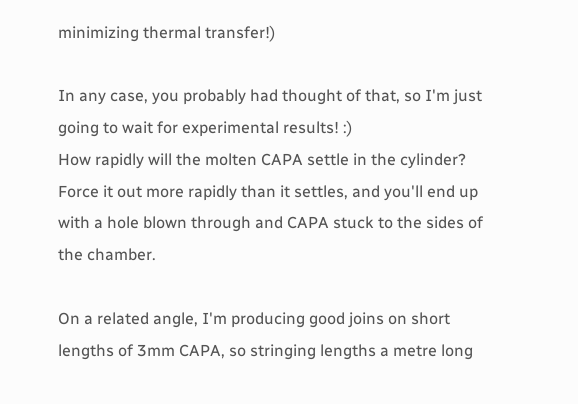minimizing thermal transfer!)

In any case, you probably had thought of that, so I'm just going to wait for experimental results! :)
How rapidly will the molten CAPA settle in the cylinder? Force it out more rapidly than it settles, and you'll end up with a hole blown through and CAPA stuck to the sides of the chamber.

On a related angle, I'm producing good joins on short lengths of 3mm CAPA, so stringing lengths a metre long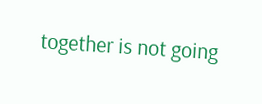together is not going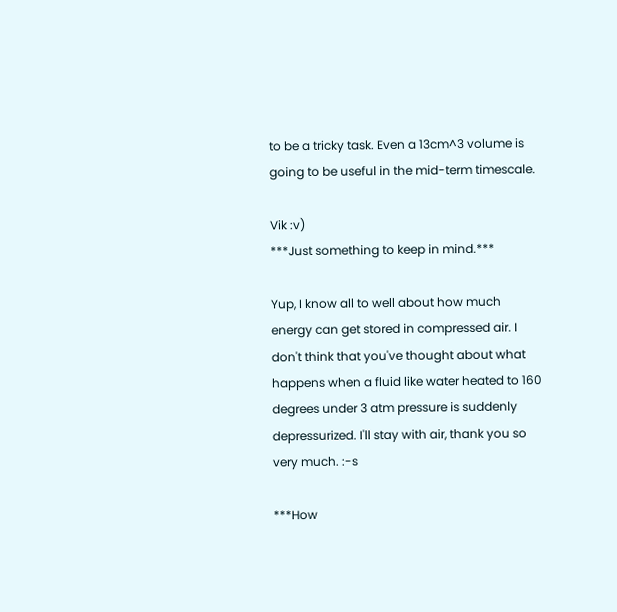to be a tricky task. Even a 13cm^3 volume is going to be useful in the mid-term timescale.

Vik :v)
***Just something to keep in mind.***

Yup, I know all to well about how much energy can get stored in compressed air. I don't think that you've thought about what happens when a fluid like water heated to 160 degrees under 3 atm pressure is suddenly depressurized. I'll stay with air, thank you so very much. :-s

***How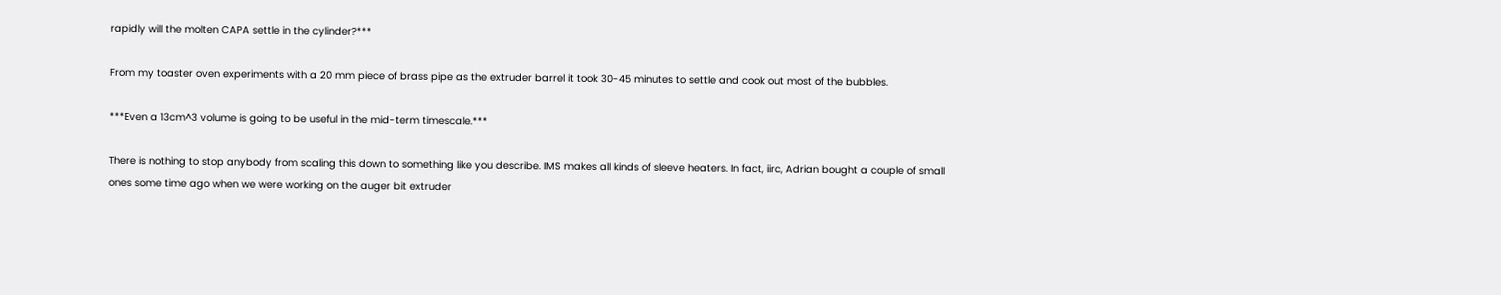rapidly will the molten CAPA settle in the cylinder?***

From my toaster oven experiments with a 20 mm piece of brass pipe as the extruder barrel it took 30-45 minutes to settle and cook out most of the bubbles.

***Even a 13cm^3 volume is going to be useful in the mid-term timescale.***

There is nothing to stop anybody from scaling this down to something like you describe. IMS makes all kinds of sleeve heaters. In fact, iirc, Adrian bought a couple of small ones some time ago when we were working on the auger bit extruder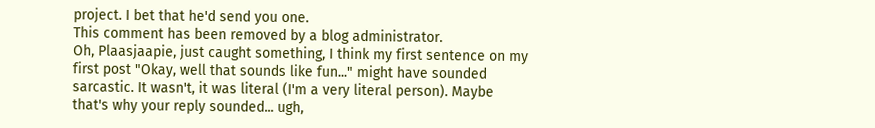project. I bet that he'd send you one.
This comment has been removed by a blog administrator.
Oh, Plaasjaapie, just caught something, I think my first sentence on my first post "Okay, well that sounds like fun..." might have sounded sarcastic. It wasn't, it was literal (I'm a very literal person). Maybe that's why your reply sounded... ugh,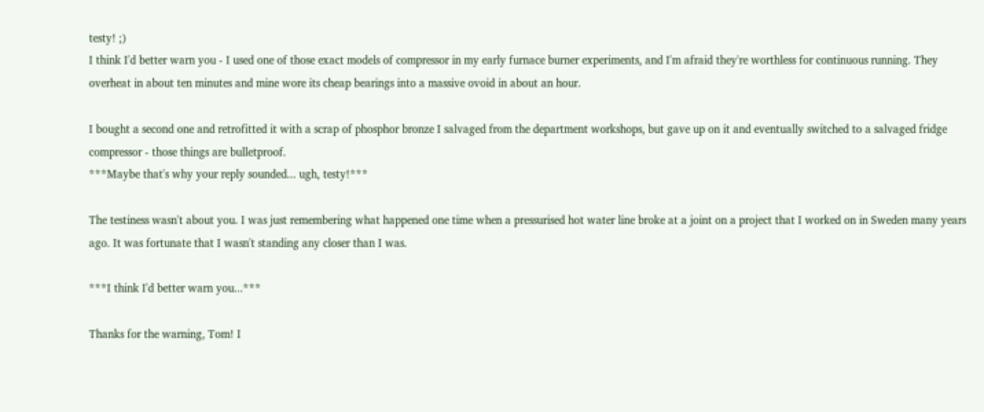testy! ;)
I think I'd better warn you - I used one of those exact models of compressor in my early furnace burner experiments, and I'm afraid they're worthless for continuous running. They overheat in about ten minutes and mine wore its cheap bearings into a massive ovoid in about an hour.

I bought a second one and retrofitted it with a scrap of phosphor bronze I salvaged from the department workshops, but gave up on it and eventually switched to a salvaged fridge compressor - those things are bulletproof.
***Maybe that's why your reply sounded... ugh, testy!***

The testiness wasn't about you. I was just remembering what happened one time when a pressurised hot water line broke at a joint on a project that I worked on in Sweden many years ago. It was fortunate that I wasn't standing any closer than I was.

***I think I'd better warn you...***

Thanks for the warning, Tom! I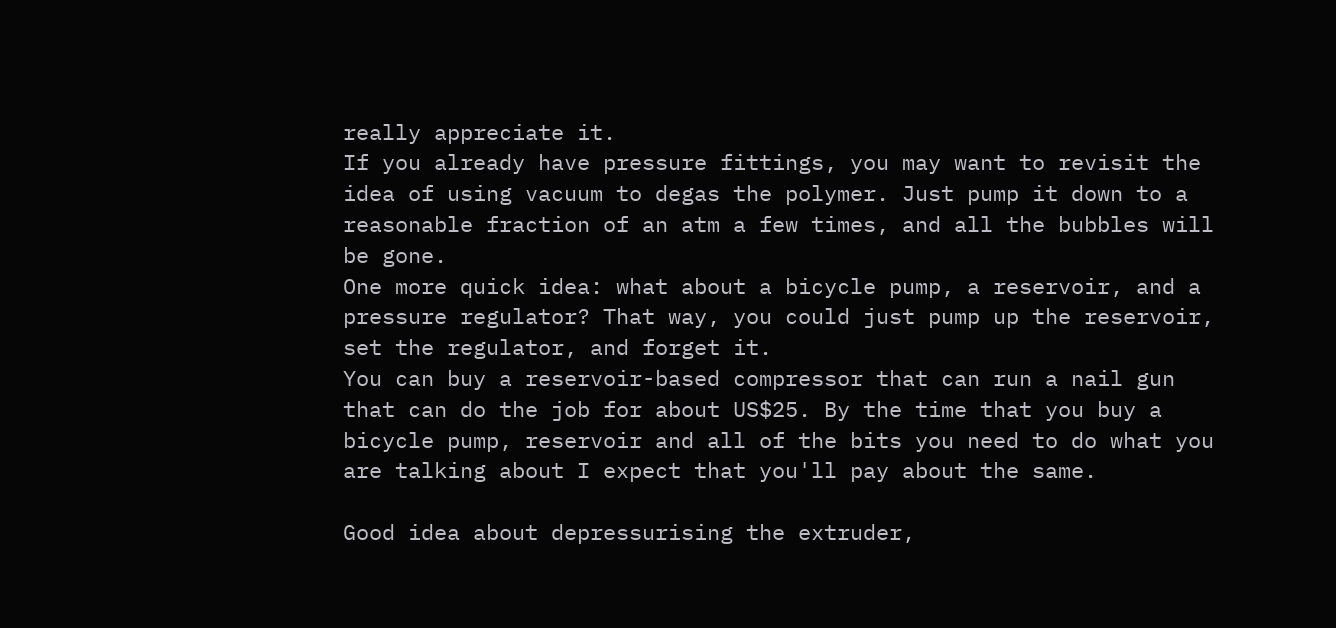really appreciate it.
If you already have pressure fittings, you may want to revisit the idea of using vacuum to degas the polymer. Just pump it down to a reasonable fraction of an atm a few times, and all the bubbles will be gone.
One more quick idea: what about a bicycle pump, a reservoir, and a pressure regulator? That way, you could just pump up the reservoir, set the regulator, and forget it.
You can buy a reservoir-based compressor that can run a nail gun that can do the job for about US$25. By the time that you buy a bicycle pump, reservoir and all of the bits you need to do what you are talking about I expect that you'll pay about the same.

Good idea about depressurising the extruder,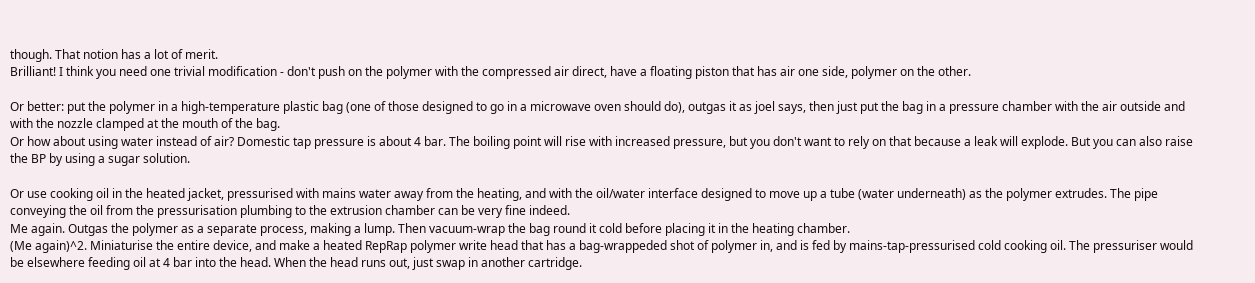though. That notion has a lot of merit.
Brilliant! I think you need one trivial modification - don't push on the polymer with the compressed air direct, have a floating piston that has air one side, polymer on the other.

Or better: put the polymer in a high-temperature plastic bag (one of those designed to go in a microwave oven should do), outgas it as joel says, then just put the bag in a pressure chamber with the air outside and with the nozzle clamped at the mouth of the bag.
Or how about using water instead of air? Domestic tap pressure is about 4 bar. The boiling point will rise with increased pressure, but you don't want to rely on that because a leak will explode. But you can also raise the BP by using a sugar solution.

Or use cooking oil in the heated jacket, pressurised with mains water away from the heating, and with the oil/water interface designed to move up a tube (water underneath) as the polymer extrudes. The pipe conveying the oil from the pressurisation plumbing to the extrusion chamber can be very fine indeed.
Me again. Outgas the polymer as a separate process, making a lump. Then vacuum-wrap the bag round it cold before placing it in the heating chamber.
(Me again)^2. Miniaturise the entire device, and make a heated RepRap polymer write head that has a bag-wrappeded shot of polymer in, and is fed by mains-tap-pressurised cold cooking oil. The pressuriser would be elsewhere feeding oil at 4 bar into the head. When the head runs out, just swap in another cartridge.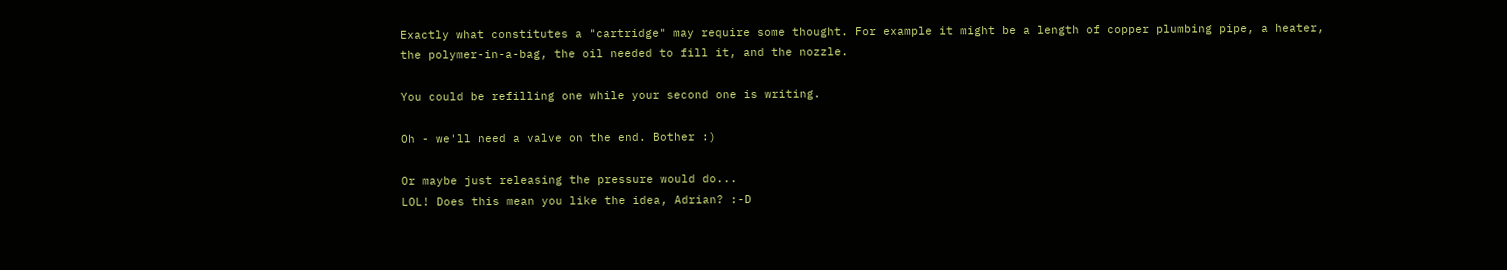Exactly what constitutes a "cartridge" may require some thought. For example it might be a length of copper plumbing pipe, a heater, the polymer-in-a-bag, the oil needed to fill it, and the nozzle.

You could be refilling one while your second one is writing.

Oh - we'll need a valve on the end. Bother :)

Or maybe just releasing the pressure would do...
LOL! Does this mean you like the idea, Adrian? :-D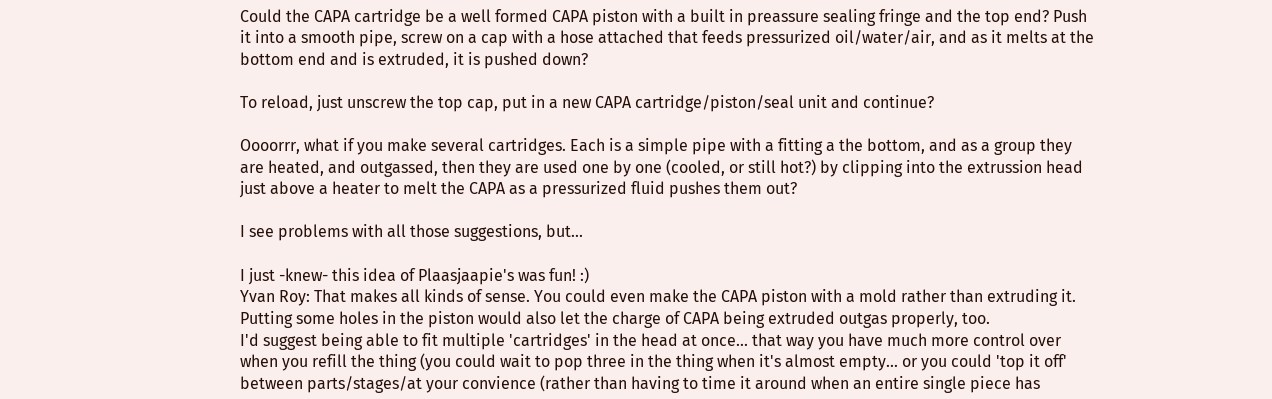Could the CAPA cartridge be a well formed CAPA piston with a built in preassure sealing fringe and the top end? Push it into a smooth pipe, screw on a cap with a hose attached that feeds pressurized oil/water/air, and as it melts at the bottom end and is extruded, it is pushed down?

To reload, just unscrew the top cap, put in a new CAPA cartridge/piston/seal unit and continue?

Oooorrr, what if you make several cartridges. Each is a simple pipe with a fitting a the bottom, and as a group they are heated, and outgassed, then they are used one by one (cooled, or still hot?) by clipping into the extrussion head just above a heater to melt the CAPA as a pressurized fluid pushes them out?

I see problems with all those suggestions, but...

I just -knew- this idea of Plaasjaapie's was fun! :)
Yvan Roy: That makes all kinds of sense. You could even make the CAPA piston with a mold rather than extruding it. Putting some holes in the piston would also let the charge of CAPA being extruded outgas properly, too.
I'd suggest being able to fit multiple 'cartridges' in the head at once... that way you have much more control over when you refill the thing (you could wait to pop three in the thing when it's almost empty... or you could 'top it off' between parts/stages/at your convience (rather than having to time it around when an entire single piece has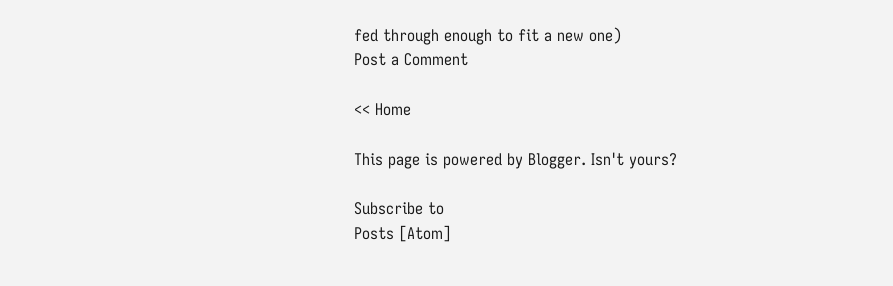fed through enough to fit a new one)
Post a Comment

<< Home

This page is powered by Blogger. Isn't yours?

Subscribe to
Posts [Atom]